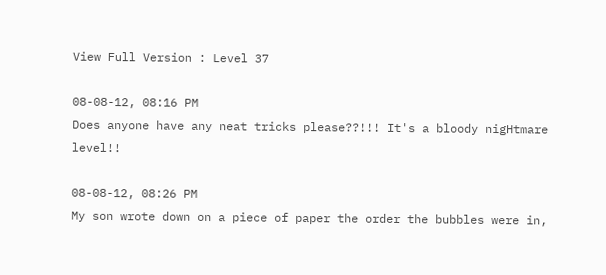View Full Version : Level 37

08-08-12, 08:16 PM
Does anyone have any neat tricks please??!!! It's a bloody nigHtmare level!!

08-08-12, 08:26 PM
My son wrote down on a piece of paper the order the bubbles were in,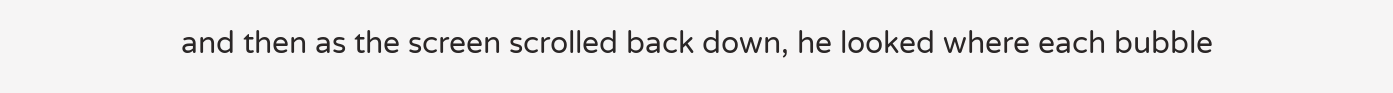and then as the screen scrolled back down, he looked where each bubble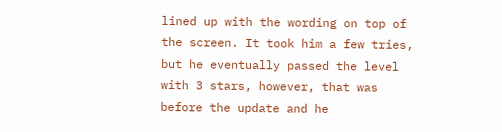lined up with the wording on top of the screen. It took him a few tries, but he eventually passed the level with 3 stars, however, that was before the update and he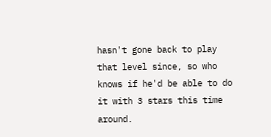hasn't gone back to play that level since, so who knows if he'd be able to do it with 3 stars this time around.